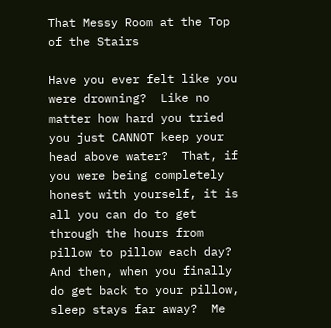That Messy Room at the Top of the Stairs

Have you ever felt like you were drowning?  Like no matter how hard you tried you just CANNOT keep your head above water?  That, if you were being completely honest with yourself, it is all you can do to get through the hours from pillow to pillow each day?  And then, when you finally do get back to your pillow, sleep stays far away?  Me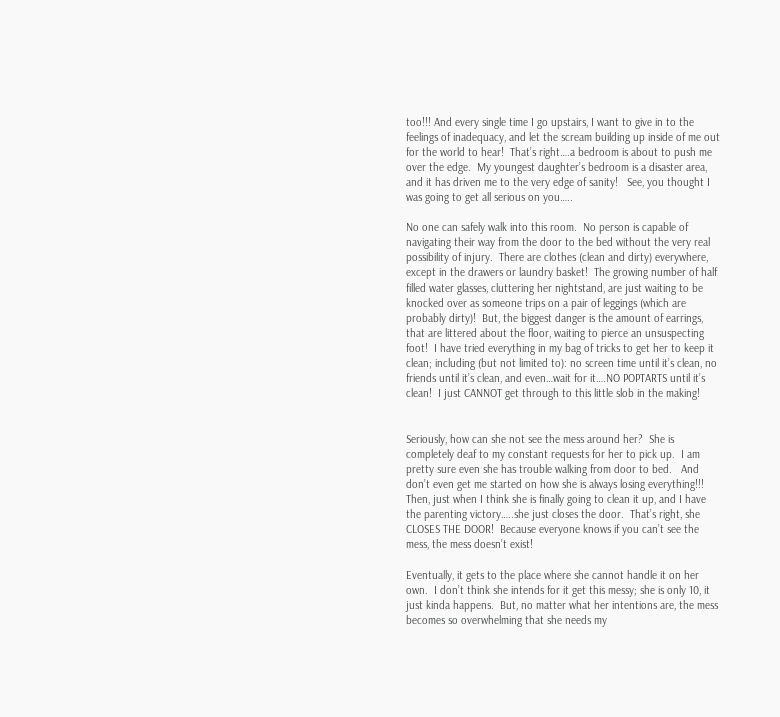too!!! And every single time I go upstairs, I want to give in to the feelings of inadequacy, and let the scream building up inside of me out for the world to hear!  That’s right….a bedroom is about to push me over the edge.  My youngest daughter’s bedroom is a disaster area, and it has driven me to the very edge of sanity!   See, you thought I was going to get all serious on you…..

No one can safely walk into this room.  No person is capable of navigating their way from the door to the bed without the very real possibility of injury.  There are clothes (clean and dirty) everywhere, except in the drawers or laundry basket!  The growing number of half filled water glasses, cluttering her nightstand, are just waiting to be knocked over as someone trips on a pair of leggings (which are probably dirty)!  But, the biggest danger is the amount of earrings, that are littered about the floor, waiting to pierce an unsuspecting foot!  I have tried everything in my bag of tricks to get her to keep it clean; including (but not limited to): no screen time until it’s clean, no friends until it’s clean, and even…wait for it….NO POPTARTS until it’s clean!  I just CANNOT get through to this little slob in the making!


Seriously, how can she not see the mess around her?  She is completely deaf to my constant requests for her to pick up.  I am pretty sure even she has trouble walking from door to bed.   And don’t even get me started on how she is always losing everything!!!  Then, just when I think she is finally going to clean it up, and I have the parenting victory…..she just closes the door.  That’s right, she CLOSES THE DOOR!  Because everyone knows if you can’t see the mess, the mess doesn’t exist!

Eventually, it gets to the place where she cannot handle it on her own.  I don’t think she intends for it get this messy; she is only 10, it just kinda happens.  But, no matter what her intentions are, the mess becomes so overwhelming that she needs my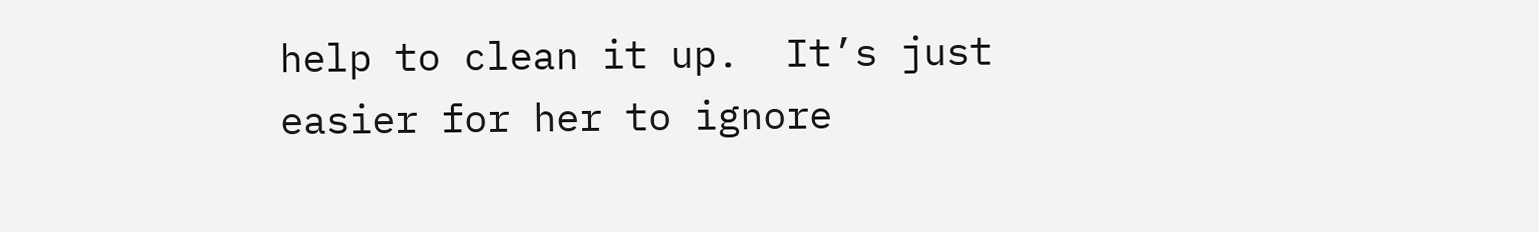help to clean it up.  It’s just easier for her to ignore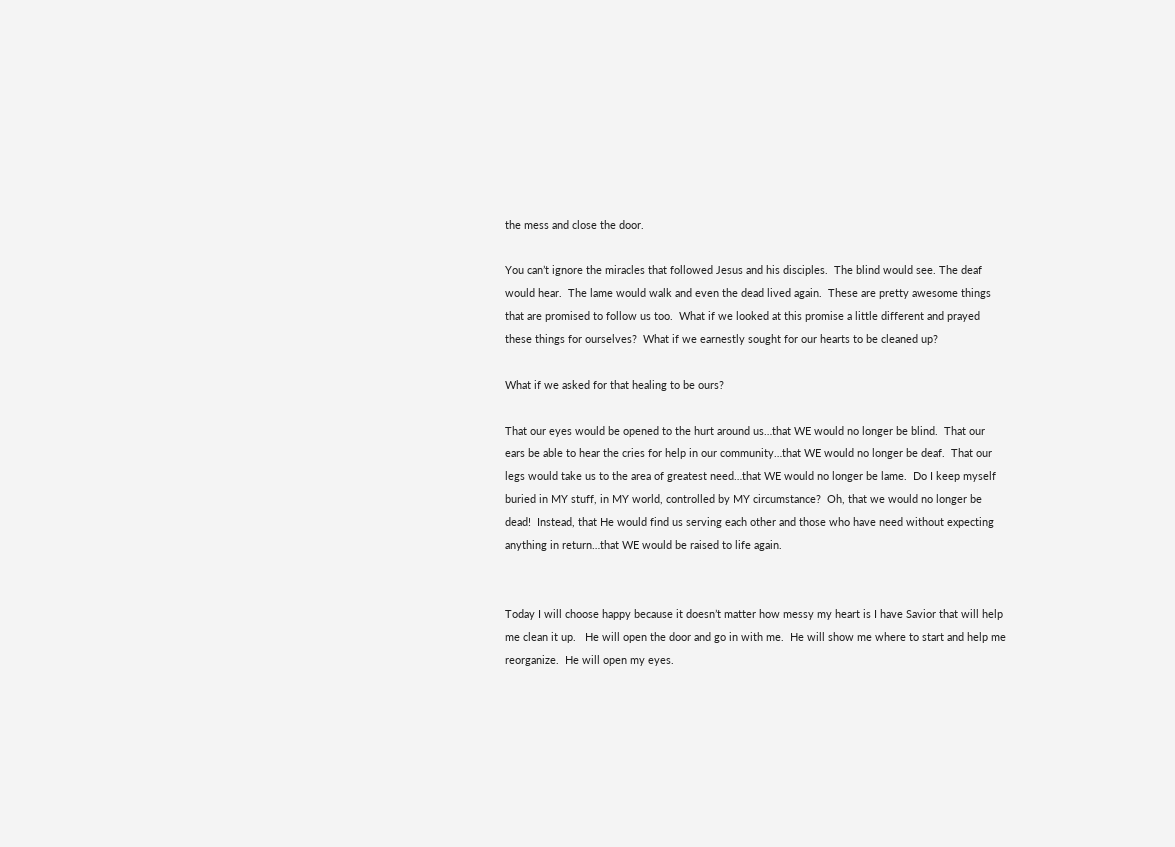the mess and close the door.

You can’t ignore the miracles that followed Jesus and his disciples.  The blind would see. The deaf would hear.  The lame would walk and even the dead lived again.  These are pretty awesome things that are promised to follow us too.  What if we looked at this promise a little different and prayed these things for ourselves?  What if we earnestly sought for our hearts to be cleaned up?

What if we asked for that healing to be ours?

That our eyes would be opened to the hurt around us…that WE would no longer be blind.  That our ears be able to hear the cries for help in our community…that WE would no longer be deaf.  That our legs would take us to the area of greatest need…that WE would no longer be lame.  Do I keep myself buried in MY stuff, in MY world, controlled by MY circumstance?  Oh, that we would no longer be dead!  Instead, that He would find us serving each other and those who have need without expecting anything in return…that WE would be raised to life again.


Today I will choose happy because it doesn’t matter how messy my heart is I have Savior that will help me clean it up.   He will open the door and go in with me.  He will show me where to start and help me reorganize.  He will open my eyes.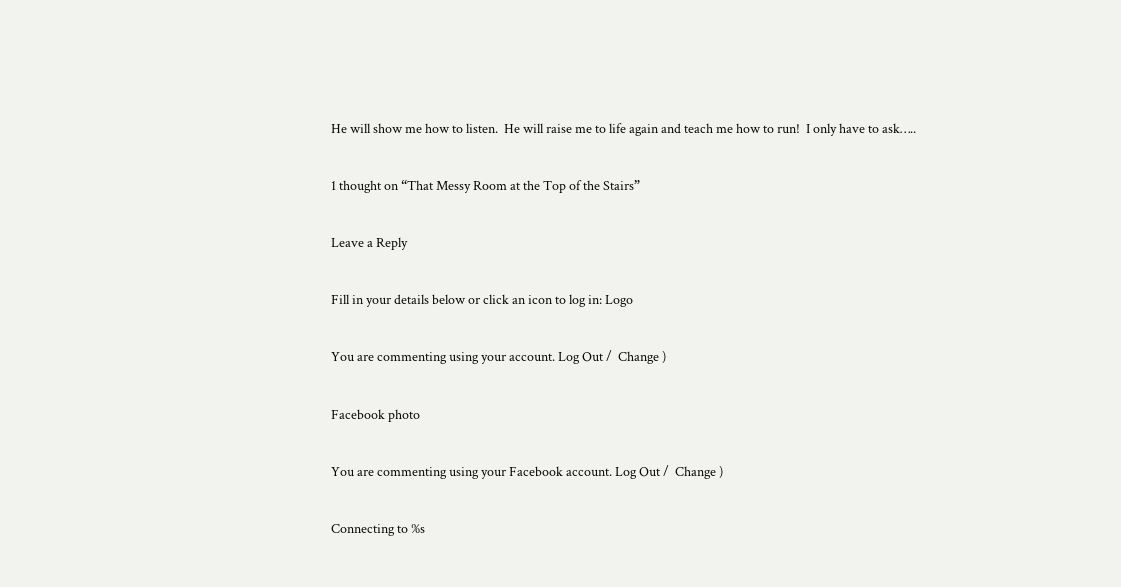He will show me how to listen.  He will raise me to life again and teach me how to run!  I only have to ask…..

1 thought on “That Messy Room at the Top of the Stairs”

Leave a Reply

Fill in your details below or click an icon to log in: Logo

You are commenting using your account. Log Out /  Change )

Facebook photo

You are commenting using your Facebook account. Log Out /  Change )

Connecting to %s